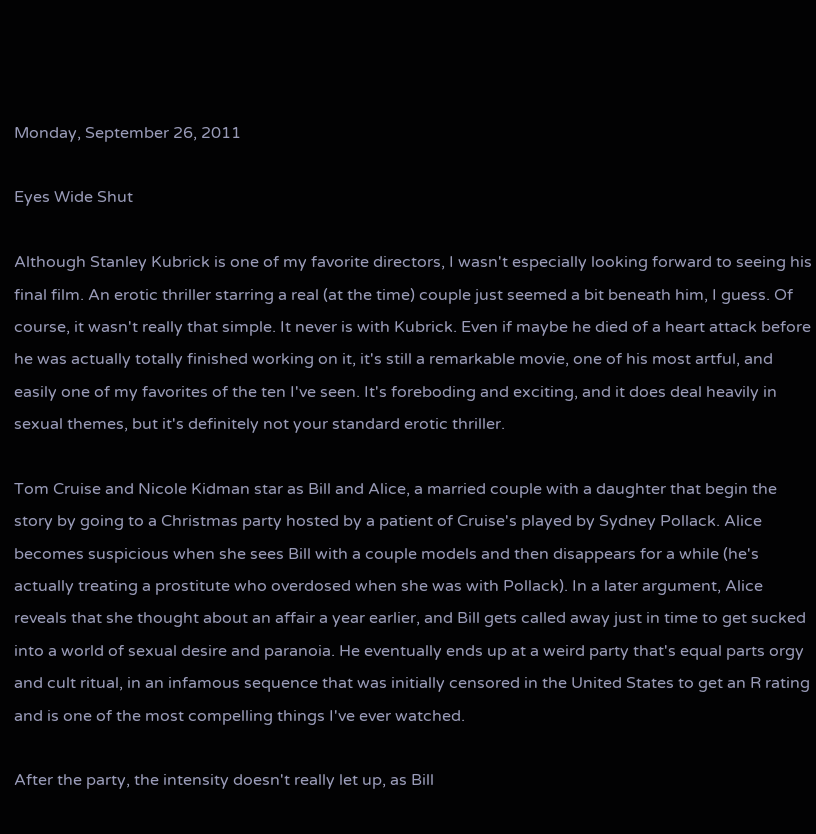Monday, September 26, 2011

Eyes Wide Shut

Although Stanley Kubrick is one of my favorite directors, I wasn't especially looking forward to seeing his final film. An erotic thriller starring a real (at the time) couple just seemed a bit beneath him, I guess. Of course, it wasn't really that simple. It never is with Kubrick. Even if maybe he died of a heart attack before he was actually totally finished working on it, it's still a remarkable movie, one of his most artful, and easily one of my favorites of the ten I've seen. It's foreboding and exciting, and it does deal heavily in sexual themes, but it's definitely not your standard erotic thriller.

Tom Cruise and Nicole Kidman star as Bill and Alice, a married couple with a daughter that begin the story by going to a Christmas party hosted by a patient of Cruise's played by Sydney Pollack. Alice becomes suspicious when she sees Bill with a couple models and then disappears for a while (he's actually treating a prostitute who overdosed when she was with Pollack). In a later argument, Alice reveals that she thought about an affair a year earlier, and Bill gets called away just in time to get sucked into a world of sexual desire and paranoia. He eventually ends up at a weird party that's equal parts orgy and cult ritual, in an infamous sequence that was initially censored in the United States to get an R rating and is one of the most compelling things I've ever watched.

After the party, the intensity doesn't really let up, as Bill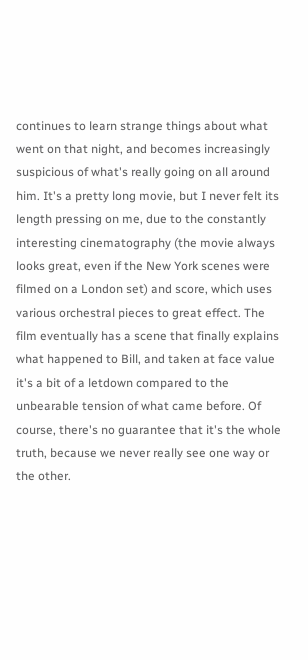continues to learn strange things about what went on that night, and becomes increasingly suspicious of what's really going on all around him. It's a pretty long movie, but I never felt its length pressing on me, due to the constantly interesting cinematography (the movie always looks great, even if the New York scenes were filmed on a London set) and score, which uses various orchestral pieces to great effect. The film eventually has a scene that finally explains what happened to Bill, and taken at face value it's a bit of a letdown compared to the unbearable tension of what came before. Of course, there's no guarantee that it's the whole truth, because we never really see one way or the other.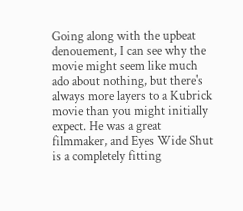Going along with the upbeat denouement, I can see why the movie might seem like much ado about nothing, but there's always more layers to a Kubrick movie than you might initially expect. He was a great filmmaker, and Eyes Wide Shut is a completely fitting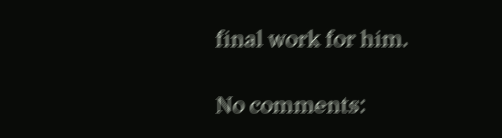final work for him.

No comments: